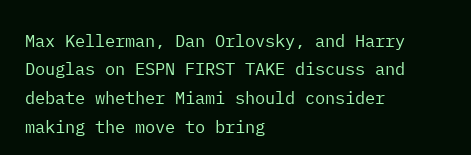Max Kellerman, Dan Orlovsky, and Harry Douglas on ESPN FIRST TAKE discuss and debate whether Miami should consider making the move to bring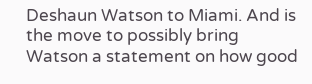Deshaun Watson to Miami. And is the move to possibly bring Watson a statement on how good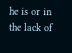he is or in the lack of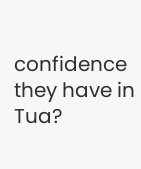confidence they have in Tua?